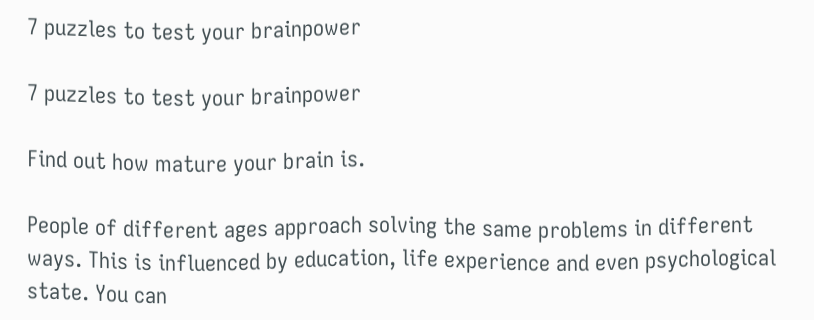7 puzzles to test your brainpower

7 puzzles to test your brainpower

Find out how mature your brain is.

People of different ages approach solving the same problems in different ways. This is influenced by education, life experience and even psychological state. You can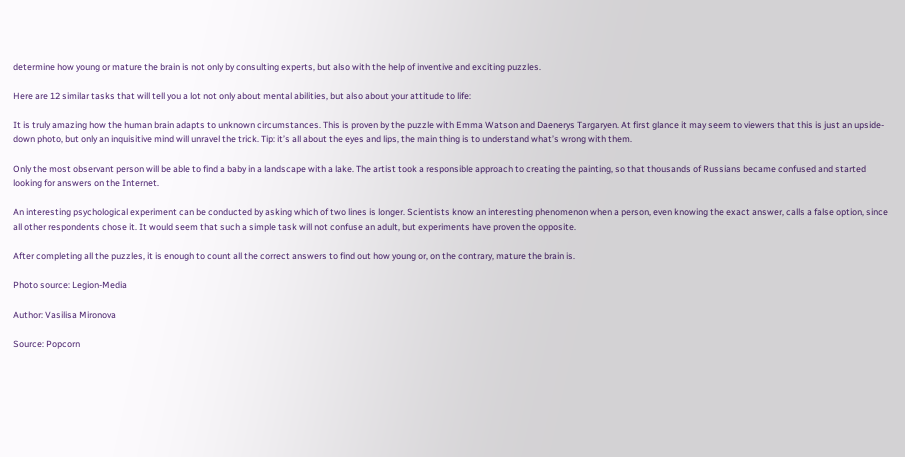determine how young or mature the brain is not only by consulting experts, but also with the help of inventive and exciting puzzles.

Here are 12 similar tasks that will tell you a lot not only about mental abilities, but also about your attitude to life:

It is truly amazing how the human brain adapts to unknown circumstances. This is proven by the puzzle with Emma Watson and Daenerys Targaryen. At first glance it may seem to viewers that this is just an upside-down photo, but only an inquisitive mind will unravel the trick. Tip: it’s all about the eyes and lips, the main thing is to understand what’s wrong with them.

Only the most observant person will be able to find a baby in a landscape with a lake. The artist took a responsible approach to creating the painting, so that thousands of Russians became confused and started looking for answers on the Internet.

An interesting psychological experiment can be conducted by asking which of two lines is longer. Scientists know an interesting phenomenon when a person, even knowing the exact answer, calls a false option, since all other respondents chose it. It would seem that such a simple task will not confuse an adult, but experiments have proven the opposite.

After completing all the puzzles, it is enough to count all the correct answers to find out how young or, on the contrary, mature the brain is.

Photo source: Legion-Media

Author: Vasilisa Mironova

Source: Popcorn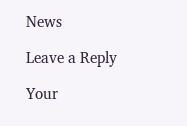News

Leave a Reply

Your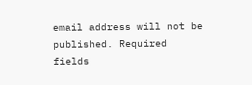email address will not be published. Required fields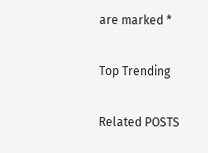are marked *

Top Trending

Related POSTS